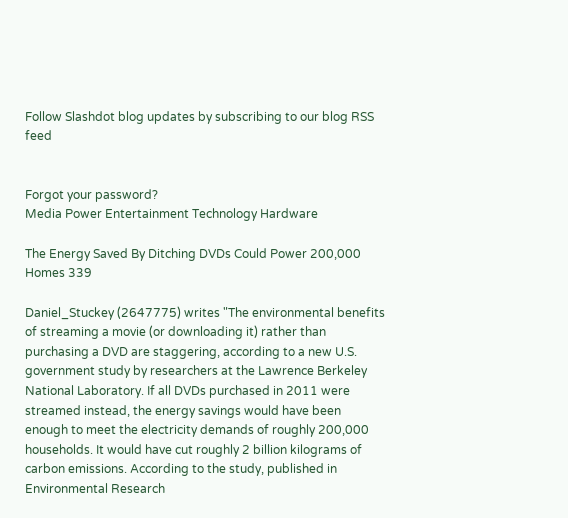Follow Slashdot blog updates by subscribing to our blog RSS feed


Forgot your password?
Media Power Entertainment Technology Hardware

The Energy Saved By Ditching DVDs Could Power 200,000 Homes 339

Daniel_Stuckey (2647775) writes "The environmental benefits of streaming a movie (or downloading it) rather than purchasing a DVD are staggering, according to a new U.S. government study by researchers at the Lawrence Berkeley National Laboratory. If all DVDs purchased in 2011 were streamed instead, the energy savings would have been enough to meet the electricity demands of roughly 200,000 households. It would have cut roughly 2 billion kilograms of carbon emissions. According to the study, published in Environmental Research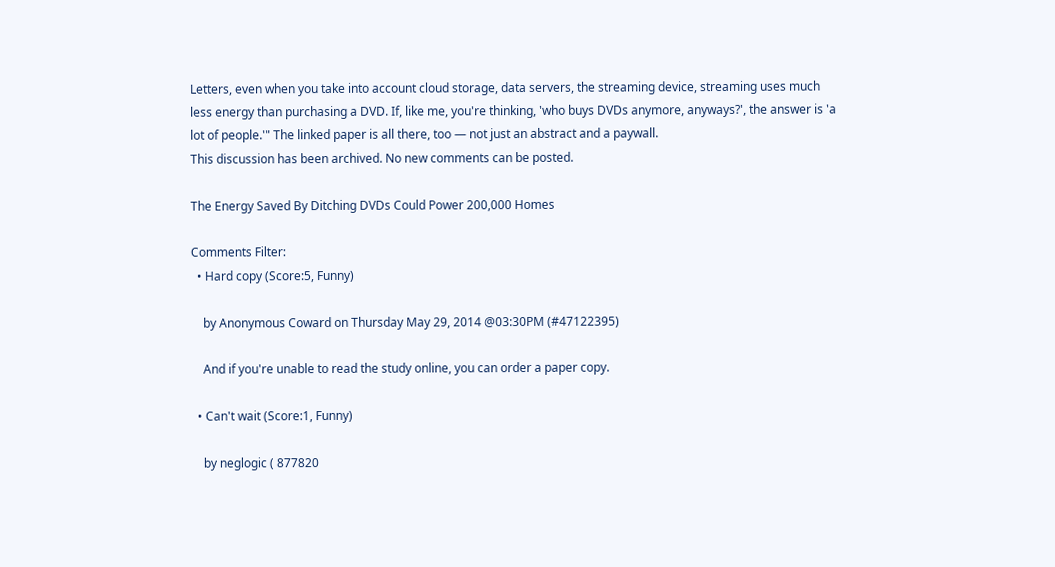Letters, even when you take into account cloud storage, data servers, the streaming device, streaming uses much less energy than purchasing a DVD. If, like me, you're thinking, 'who buys DVDs anymore, anyways?', the answer is 'a lot of people.'" The linked paper is all there, too — not just an abstract and a paywall.
This discussion has been archived. No new comments can be posted.

The Energy Saved By Ditching DVDs Could Power 200,000 Homes

Comments Filter:
  • Hard copy (Score:5, Funny)

    by Anonymous Coward on Thursday May 29, 2014 @03:30PM (#47122395)

    And if you're unable to read the study online, you can order a paper copy.

  • Can't wait (Score:1, Funny)

    by neglogic ( 877820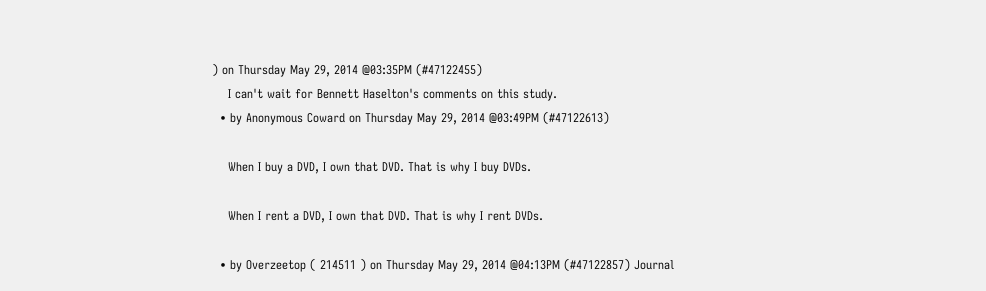) on Thursday May 29, 2014 @03:35PM (#47122455)
    I can't wait for Bennett Haselton's comments on this study.
  • by Anonymous Coward on Thursday May 29, 2014 @03:49PM (#47122613)

    When I buy a DVD, I own that DVD. That is why I buy DVDs.

    When I rent a DVD, I own that DVD. That is why I rent DVDs.

  • by Overzeetop ( 214511 ) on Thursday May 29, 2014 @04:13PM (#47122857) Journal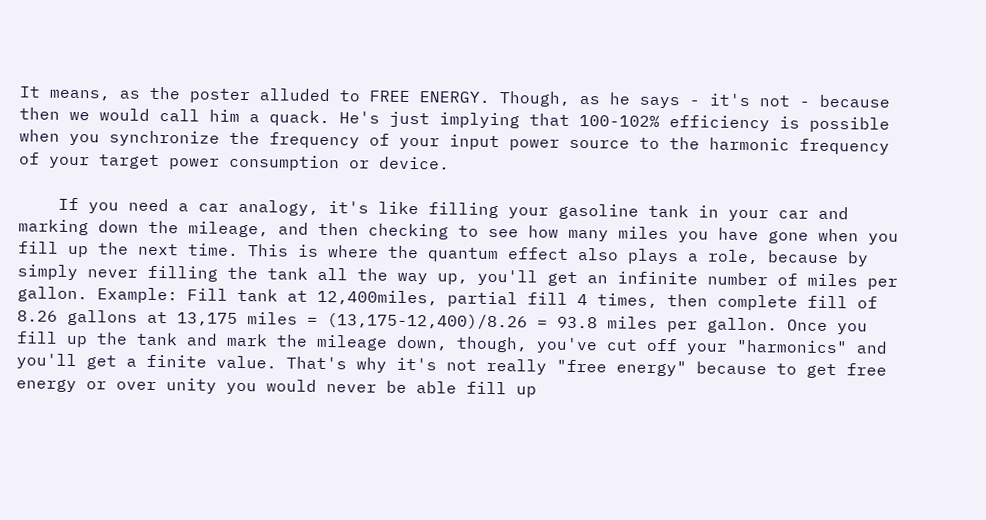It means, as the poster alluded to FREE ENERGY. Though, as he says - it's not - because then we would call him a quack. He's just implying that 100-102% efficiency is possible when you synchronize the frequency of your input power source to the harmonic frequency of your target power consumption or device.

    If you need a car analogy, it's like filling your gasoline tank in your car and marking down the mileage, and then checking to see how many miles you have gone when you fill up the next time. This is where the quantum effect also plays a role, because by simply never filling the tank all the way up, you'll get an infinite number of miles per gallon. Example: Fill tank at 12,400miles, partial fill 4 times, then complete fill of 8.26 gallons at 13,175 miles = (13,175-12,400)/8.26 = 93.8 miles per gallon. Once you fill up the tank and mark the mileage down, though, you've cut off your "harmonics" and you'll get a finite value. That's why it's not really "free energy" because to get free energy or over unity you would never be able fill up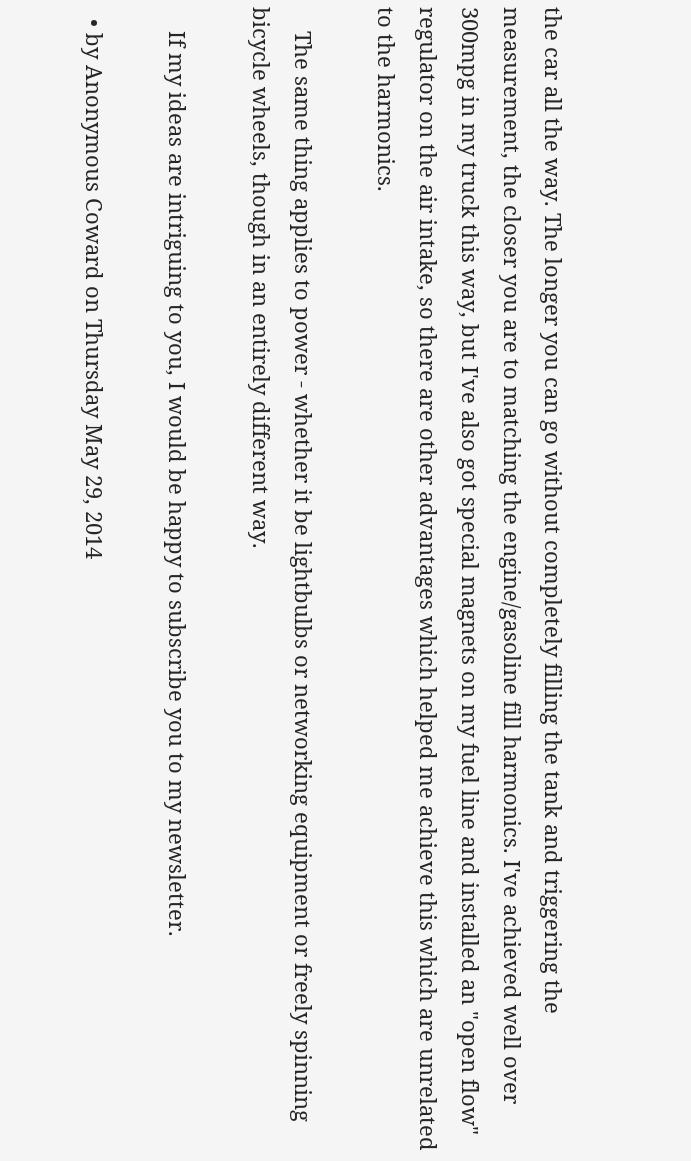the car all the way. The longer you can go without completely filling the tank and triggering the measurement, the closer you are to matching the engine/gasoline fill harmonics. I've achieved well over 300mpg in my truck this way, but I've also got special magnets on my fuel line and installed an "open flow" regulator on the air intake, so there are other advantages which helped me achieve this which are unrelated to the harmonics.

    The same thing applies to power - whether it be lightbulbs or networking equipment or freely spinning bicycle wheels, though in an entirely different way.

    If my ideas are intriguing to you, I would be happy to subscribe you to my newsletter.

  • by Anonymous Coward on Thursday May 29, 2014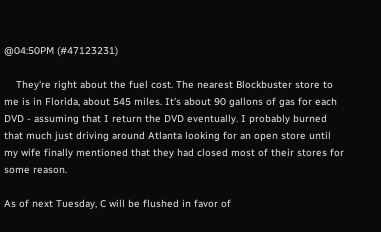@04:50PM (#47123231)

    They're right about the fuel cost. The nearest Blockbuster store to me is in Florida, about 545 miles. It's about 90 gallons of gas for each DVD - assuming that I return the DVD eventually. I probably burned that much just driving around Atlanta looking for an open store until my wife finally mentioned that they had closed most of their stores for some reason.

As of next Tuesday, C will be flushed in favor of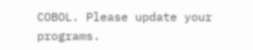COBOL. Please update your programs.